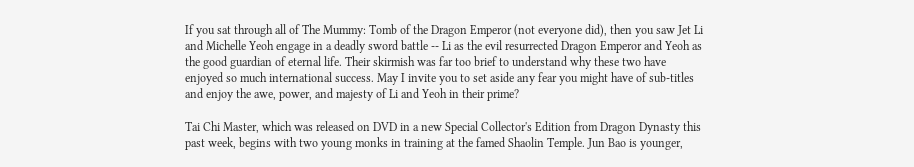If you sat through all of The Mummy: Tomb of the Dragon Emperor (not everyone did), then you saw Jet Li and Michelle Yeoh engage in a deadly sword battle -- Li as the evil resurrected Dragon Emperor and Yeoh as the good guardian of eternal life. Their skirmish was far too brief to understand why these two have enjoyed so much international success. May I invite you to set aside any fear you might have of sub-titles and enjoy the awe, power, and majesty of Li and Yeoh in their prime?

Tai Chi Master, which was released on DVD in a new Special Collector's Edition from Dragon Dynasty this past week, begins with two young monks in training at the famed Shaolin Temple. Jun Bao is younger,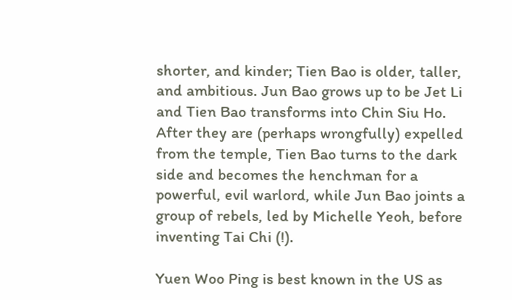shorter, and kinder; Tien Bao is older, taller, and ambitious. Jun Bao grows up to be Jet Li and Tien Bao transforms into Chin Siu Ho. After they are (perhaps wrongfully) expelled from the temple, Tien Bao turns to the dark side and becomes the henchman for a powerful, evil warlord, while Jun Bao joints a group of rebels, led by Michelle Yeoh, before inventing Tai Chi (!).

Yuen Woo Ping is best known in the US as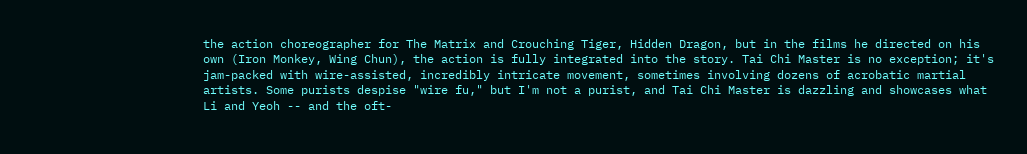the action choreographer for The Matrix and Crouching Tiger, Hidden Dragon, but in the films he directed on his own (Iron Monkey, Wing Chun), the action is fully integrated into the story. Tai Chi Master is no exception; it's jam-packed with wire-assisted, incredibly intricate movement, sometimes involving dozens of acrobatic martial artists. Some purists despise "wire fu," but I'm not a purist, and Tai Chi Master is dazzling and showcases what Li and Yeoh -- and the oft-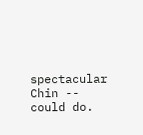spectacular Chin -- could do.